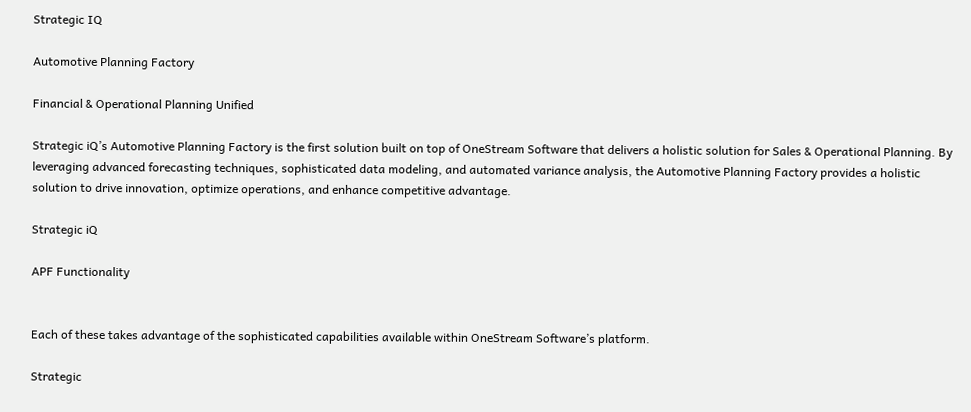Strategic IQ

Automotive Planning Factory

Financial & Operational Planning Unified

Strategic iQ’s Automotive Planning Factory is the first solution built on top of OneStream Software that delivers a holistic solution for Sales & Operational Planning. By leveraging advanced forecasting techniques, sophisticated data modeling, and automated variance analysis, the Automotive Planning Factory provides a holistic solution to drive innovation, optimize operations, and enhance competitive advantage.

Strategic iQ

APF Functionality


Each of these takes advantage of the sophisticated capabilities available within OneStream Software’s platform.

Strategic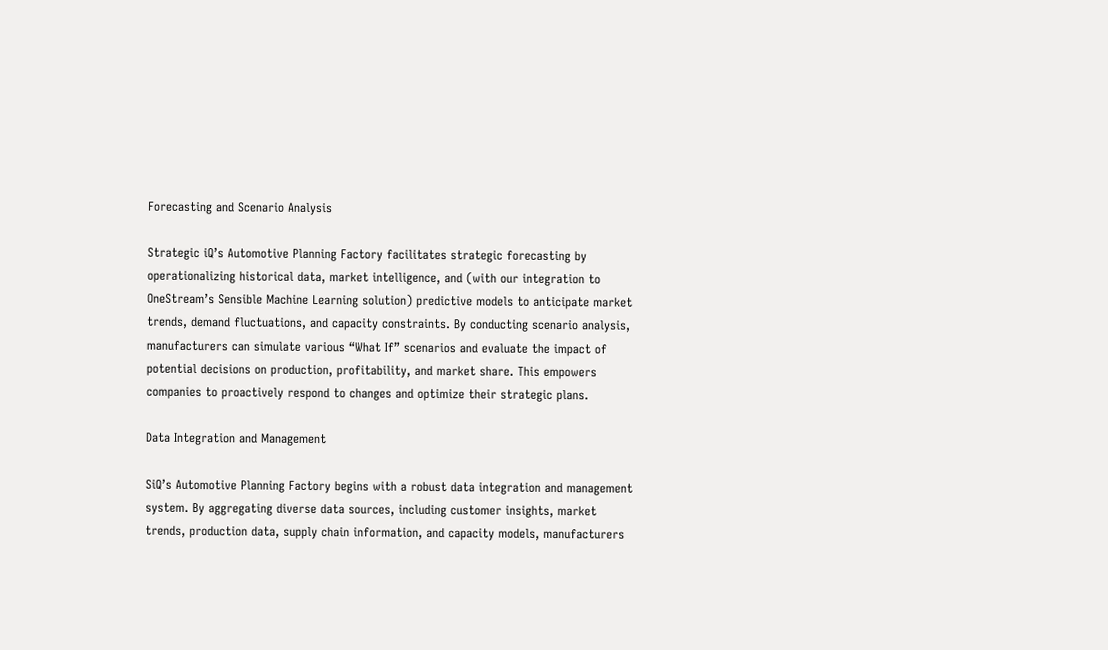Forecasting and Scenario Analysis

Strategic iQ’s Automotive Planning Factory facilitates strategic forecasting by operationalizing historical data, market intelligence, and (with our integration to OneStream’s Sensible Machine Learning solution) predictive models to anticipate market trends, demand fluctuations, and capacity constraints. By conducting scenario analysis, manufacturers can simulate various “What If” scenarios and evaluate the impact of potential decisions on production, profitability, and market share. This empowers companies to proactively respond to changes and optimize their strategic plans.

Data Integration and Management

SiQ’s Automotive Planning Factory begins with a robust data integration and management system. By aggregating diverse data sources, including customer insights, market trends, production data, supply chain information, and capacity models, manufacturers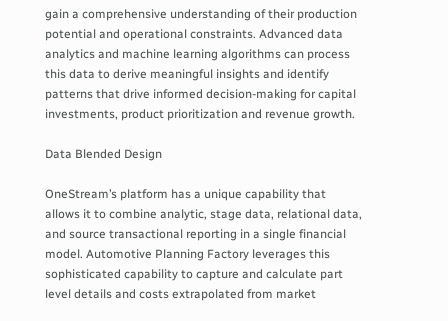gain a comprehensive understanding of their production potential and operational constraints. Advanced data analytics and machine learning algorithms can process this data to derive meaningful insights and identify patterns that drive informed decision-making for capital investments, product prioritization and revenue growth.

Data Blended Design

OneStream’s platform has a unique capability that allows it to combine analytic, stage data, relational data, and source transactional reporting in a single financial model. Automotive Planning Factory leverages this sophisticated capability to capture and calculate part level details and costs extrapolated from market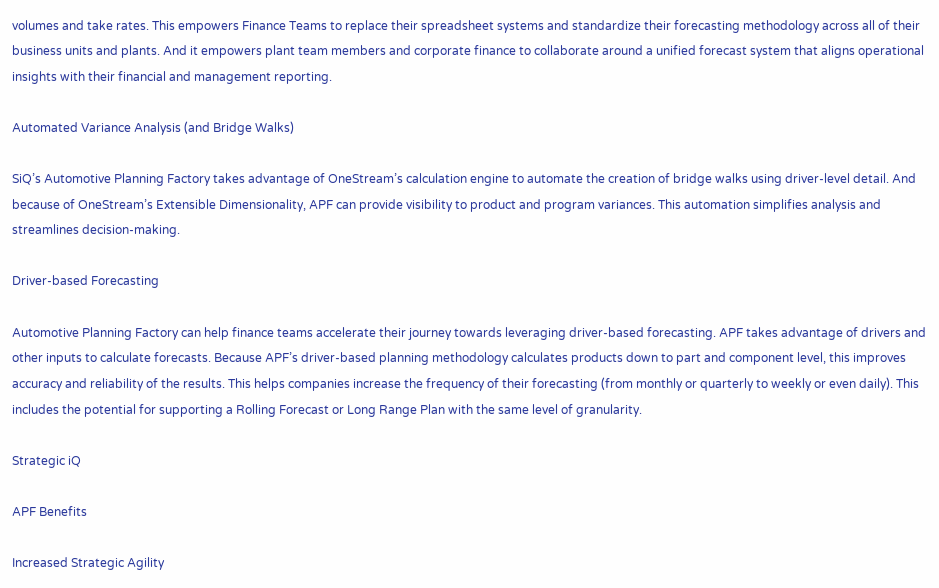volumes and take rates. This empowers Finance Teams to replace their spreadsheet systems and standardize their forecasting methodology across all of their business units and plants. And it empowers plant team members and corporate finance to collaborate around a unified forecast system that aligns operational insights with their financial and management reporting.

Automated Variance Analysis (and Bridge Walks)

SiQ’s Automotive Planning Factory takes advantage of OneStream’s calculation engine to automate the creation of bridge walks using driver-level detail. And because of OneStream’s Extensible Dimensionality, APF can provide visibility to product and program variances. This automation simplifies analysis and streamlines decision-making.

Driver-based Forecasting

Automotive Planning Factory can help finance teams accelerate their journey towards leveraging driver-based forecasting. APF takes advantage of drivers and other inputs to calculate forecasts. Because APF’s driver-based planning methodology calculates products down to part and component level, this improves accuracy and reliability of the results. This helps companies increase the frequency of their forecasting (from monthly or quarterly to weekly or even daily). This includes the potential for supporting a Rolling Forecast or Long Range Plan with the same level of granularity.

Strategic iQ

APF Benefits

Increased Strategic Agility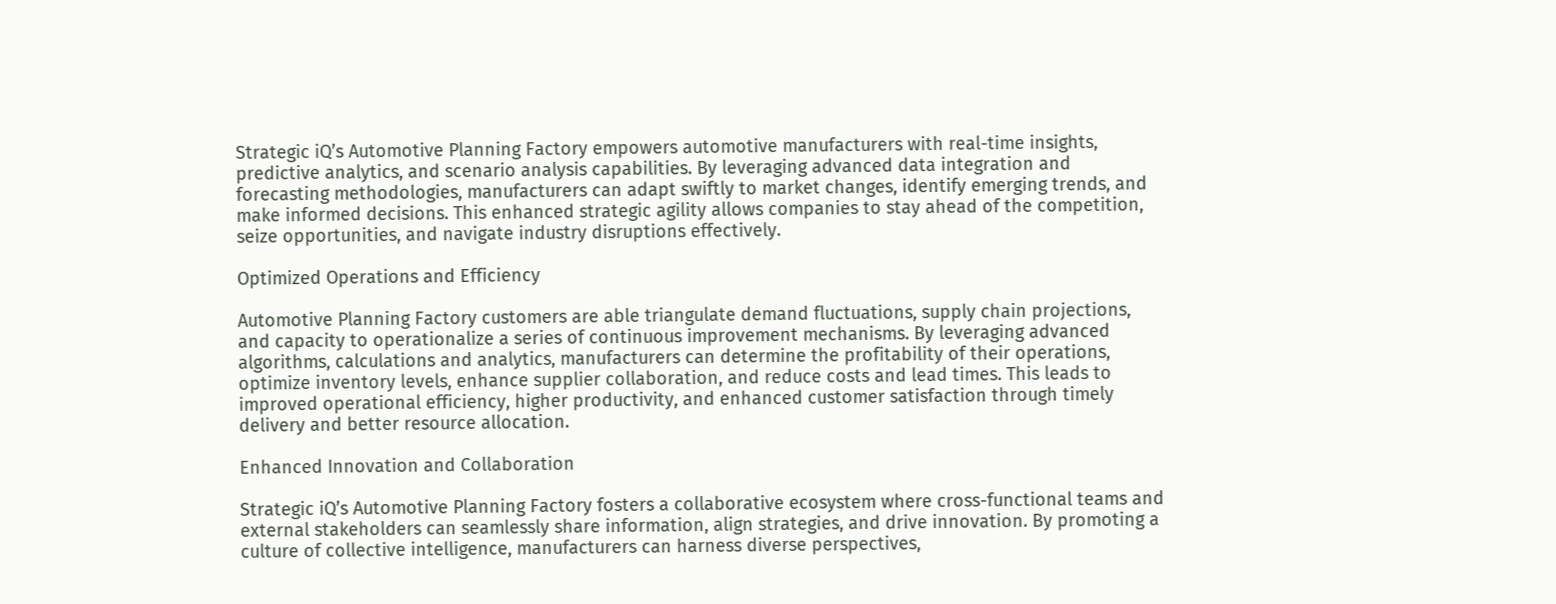Strategic iQ’s Automotive Planning Factory empowers automotive manufacturers with real-time insights, predictive analytics, and scenario analysis capabilities. By leveraging advanced data integration and forecasting methodologies, manufacturers can adapt swiftly to market changes, identify emerging trends, and make informed decisions. This enhanced strategic agility allows companies to stay ahead of the competition, seize opportunities, and navigate industry disruptions effectively.

Optimized Operations and Efficiency

Automotive Planning Factory customers are able triangulate demand fluctuations, supply chain projections, and capacity to operationalize a series of continuous improvement mechanisms. By leveraging advanced algorithms, calculations and analytics, manufacturers can determine the profitability of their operations, optimize inventory levels, enhance supplier collaboration, and reduce costs and lead times. This leads to improved operational efficiency, higher productivity, and enhanced customer satisfaction through timely delivery and better resource allocation.

Enhanced Innovation and Collaboration

Strategic iQ’s Automotive Planning Factory fosters a collaborative ecosystem where cross-functional teams and external stakeholders can seamlessly share information, align strategies, and drive innovation. By promoting a culture of collective intelligence, manufacturers can harness diverse perspectives,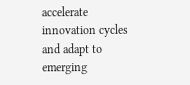accelerate innovation cycles and adapt to emerging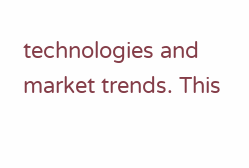technologies and market trends. This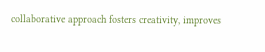collaborative approach fosters creativity, improves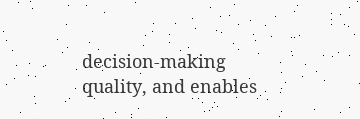decision-making quality, and enables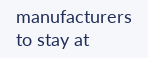manufacturers to stay at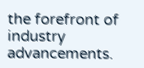the forefront of industry advancements.